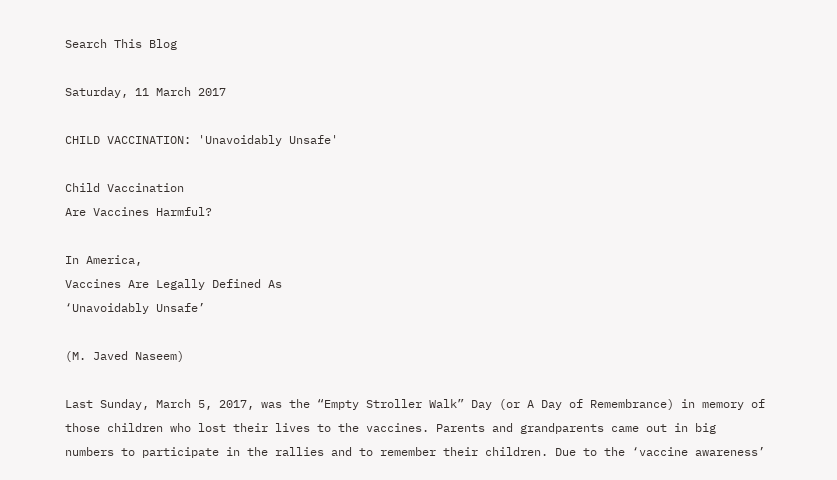Search This Blog

Saturday, 11 March 2017

CHILD VACCINATION: 'Unavoidably Unsafe'

Child Vaccination
Are Vaccines Harmful?

In America,
Vaccines Are Legally Defined As
‘Unavoidably Unsafe’

(M. Javed Naseem)

Last Sunday, March 5, 2017, was the “Empty Stroller Walk” Day (or A Day of Remembrance) in memory of those children who lost their lives to the vaccines. Parents and grandparents came out in big numbers to participate in the rallies and to remember their children. Due to the ‘vaccine awareness’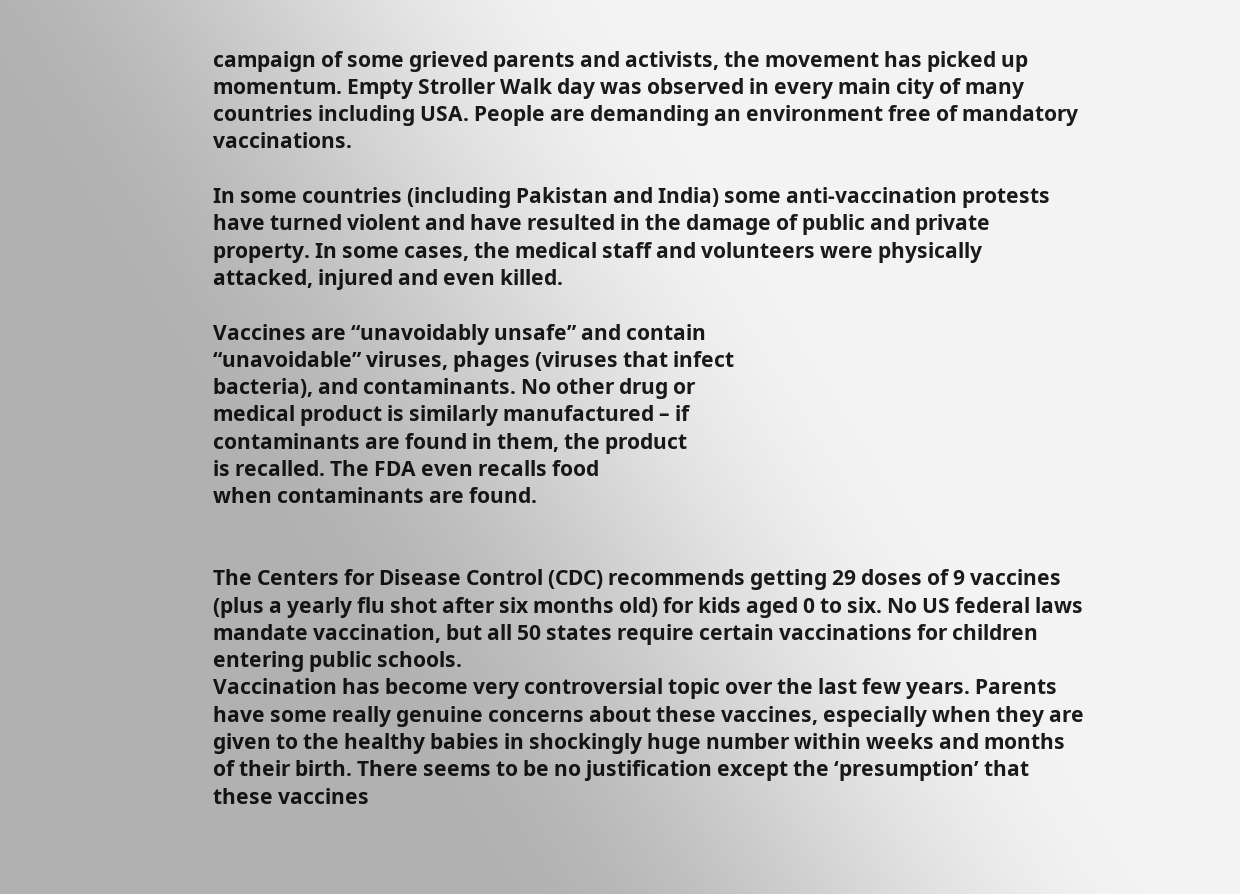campaign of some grieved parents and activists, the movement has picked up momentum. Empty Stroller Walk day was observed in every main city of many countries including USA. People are demanding an environment free of mandatory vaccinations.

In some countries (including Pakistan and India) some anti-vaccination protests have turned violent and have resulted in the damage of public and private property. In some cases, the medical staff and volunteers were physically attacked, injured and even killed.

Vaccines are “unavoidably unsafe” and contain
“unavoidable” viruses, phages (viruses that infect
bacteria), and contaminants. No other drug or
medical product is similarly manufactured – if
contaminants are found in them, the product
is recalled. The FDA even recalls food
when contaminants are found.


The Centers for Disease Control (CDC) recommends getting 29 doses of 9 vaccines (plus a yearly flu shot after six months old) for kids aged 0 to six. No US federal laws mandate vaccination, but all 50 states require certain vaccinations for children entering public schools.
Vaccination has become very controversial topic over the last few years. Parents have some really genuine concerns about these vaccines, especially when they are given to the healthy babies in shockingly huge number within weeks and months of their birth. There seems to be no justification except the ‘presumption’ that these vaccines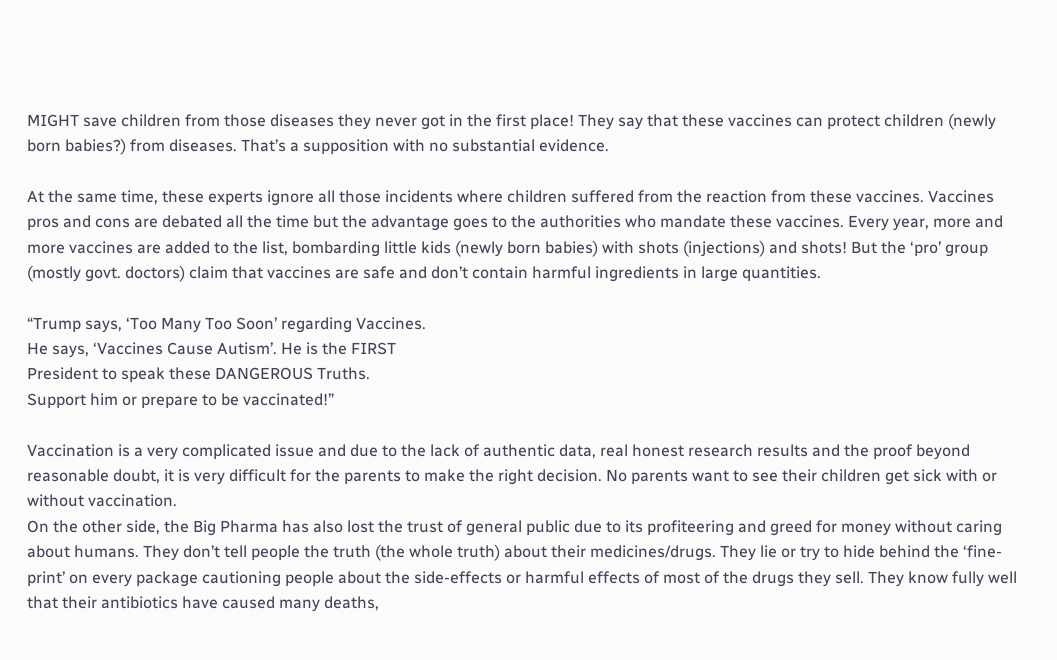MIGHT save children from those diseases they never got in the first place! They say that these vaccines can protect children (newly born babies?) from diseases. That’s a supposition with no substantial evidence.

At the same time, these experts ignore all those incidents where children suffered from the reaction from these vaccines. Vaccines pros and cons are debated all the time but the advantage goes to the authorities who mandate these vaccines. Every year, more and more vaccines are added to the list, bombarding little kids (newly born babies) with shots (injections) and shots! But the ‘pro’ group (mostly govt. doctors) claim that vaccines are safe and don’t contain harmful ingredients in large quantities.

“Trump says, ‘Too Many Too Soon’ regarding Vaccines.
He says, ‘Vaccines Cause Autism’. He is the FIRST
President to speak these DANGEROUS Truths.
Support him or prepare to be vaccinated!”

Vaccination is a very complicated issue and due to the lack of authentic data, real honest research results and the proof beyond reasonable doubt, it is very difficult for the parents to make the right decision. No parents want to see their children get sick with or without vaccination.
On the other side, the Big Pharma has also lost the trust of general public due to its profiteering and greed for money without caring about humans. They don’t tell people the truth (the whole truth) about their medicines/drugs. They lie or try to hide behind the ‘fine-print’ on every package cautioning people about the side-effects or harmful effects of most of the drugs they sell. They know fully well that their antibiotics have caused many deaths,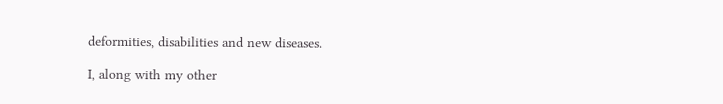deformities, disabilities and new diseases.

I, along with my other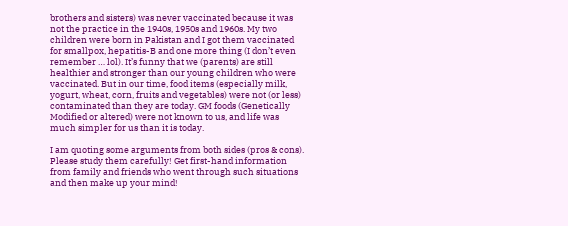brothers and sisters) was never vaccinated because it was not the practice in the 1940s, 1950s and 1960s. My two children were born in Pakistan and I got them vaccinated for smallpox, hepatitis-B and one more thing (I don’t even remember … lol). It’s funny that we (parents) are still healthier and stronger than our young children who were vaccinated. But in our time, food items (especially milk, yogurt, wheat, corn, fruits and vegetables) were not (or less) contaminated than they are today. GM foods (Genetically Modified or altered) were not known to us, and life was much simpler for us than it is today.

I am quoting some arguments from both sides (pros & cons). Please study them carefully! Get first-hand information from family and friends who went through such situations and then make up your mind!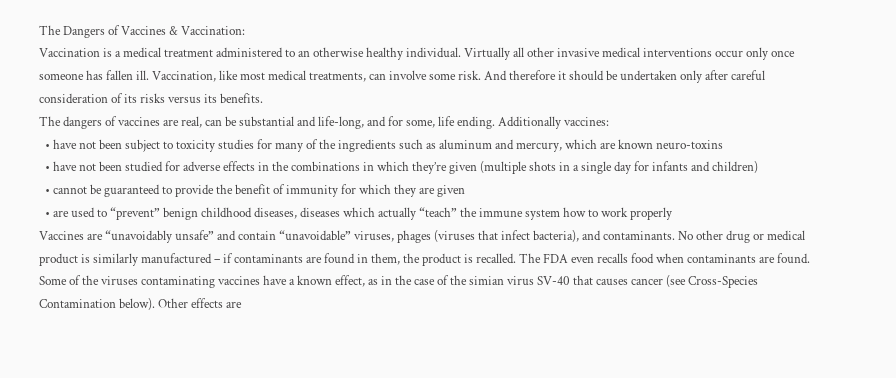The Dangers of Vaccines & Vaccination:
Vaccination is a medical treatment administered to an otherwise healthy individual. Virtually all other invasive medical interventions occur only once someone has fallen ill. Vaccination, like most medical treatments, can involve some risk. And therefore it should be undertaken only after careful consideration of its risks versus its benefits.
The dangers of vaccines are real, can be substantial and life-long, and for some, life ending. Additionally vaccines:
  • have not been subject to toxicity studies for many of the ingredients such as aluminum and mercury, which are known neuro-toxins
  • have not been studied for adverse effects in the combinations in which they’re given (multiple shots in a single day for infants and children)
  • cannot be guaranteed to provide the benefit of immunity for which they are given
  • are used to “prevent” benign childhood diseases, diseases which actually “teach” the immune system how to work properly
Vaccines are “unavoidably unsafe” and contain “unavoidable” viruses, phages (viruses that infect bacteria), and contaminants. No other drug or medical product is similarly manufactured – if contaminants are found in them, the product is recalled. The FDA even recalls food when contaminants are found.
Some of the viruses contaminating vaccines have a known effect, as in the case of the simian virus SV-40 that causes cancer (see Cross-Species Contamination below). Other effects are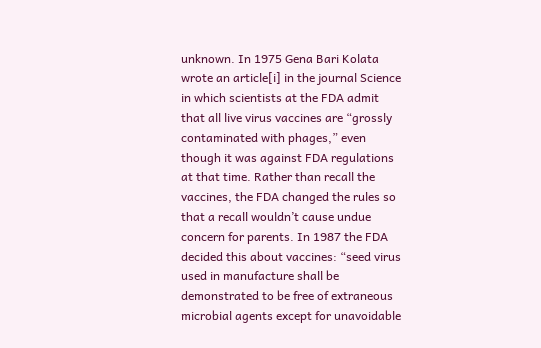unknown. In 1975 Gena Bari Kolata wrote an article[i] in the journal Science in which scientists at the FDA admit that all live virus vaccines are “grossly contaminated with phages,” even though it was against FDA regulations at that time. Rather than recall the vaccines, the FDA changed the rules so that a recall wouldn’t cause undue concern for parents. In 1987 the FDA decided this about vaccines: “seed virus used in manufacture shall be demonstrated to be free of extraneous microbial agents except for unavoidable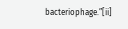bacteriophage.”[ii]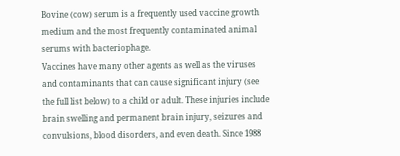Bovine (cow) serum is a frequently used vaccine growth medium and the most frequently contaminated animal serums with bacteriophage.
Vaccines have many other agents as well as the viruses and contaminants that can cause significant injury (see the full list below) to a child or adult. These injuries include brain swelling and permanent brain injury, seizures and convulsions, blood disorders, and even death. Since 1988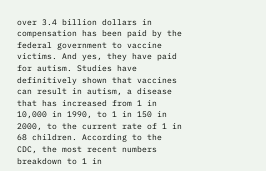over 3.4 billion dollars in compensation has been paid by the federal government to vaccine victims. And yes, they have paid for autism. Studies have definitively shown that vaccines can result in autism, a disease that has increased from 1 in 10,000 in 1990, to 1 in 150 in 2000, to the current rate of 1 in 68 children. According to the CDC, the most recent numbers breakdown to 1 in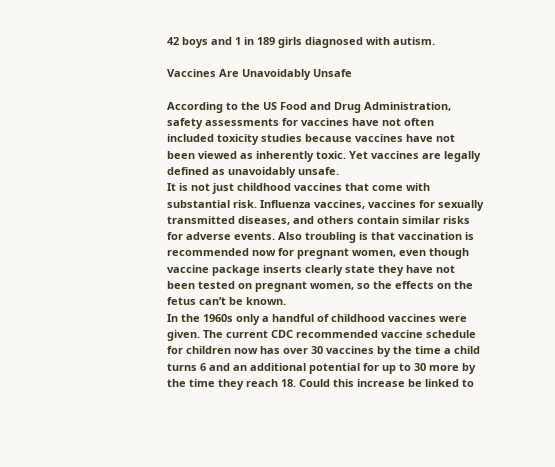42 boys and 1 in 189 girls diagnosed with autism.

Vaccines Are Unavoidably Unsafe

According to the US Food and Drug Administration, safety assessments for vaccines have not often included toxicity studies because vaccines have not been viewed as inherently toxic. Yet vaccines are legally defined as unavoidably unsafe.
It is not just childhood vaccines that come with substantial risk. Influenza vaccines, vaccines for sexually transmitted diseases, and others contain similar risks for adverse events. Also troubling is that vaccination is recommended now for pregnant women, even though vaccine package inserts clearly state they have not been tested on pregnant women, so the effects on the fetus can’t be known.
In the 1960s only a handful of childhood vaccines were given. The current CDC recommended vaccine schedule for children now has over 30 vaccines by the time a child turns 6 and an additional potential for up to 30 more by the time they reach 18. Could this increase be linked to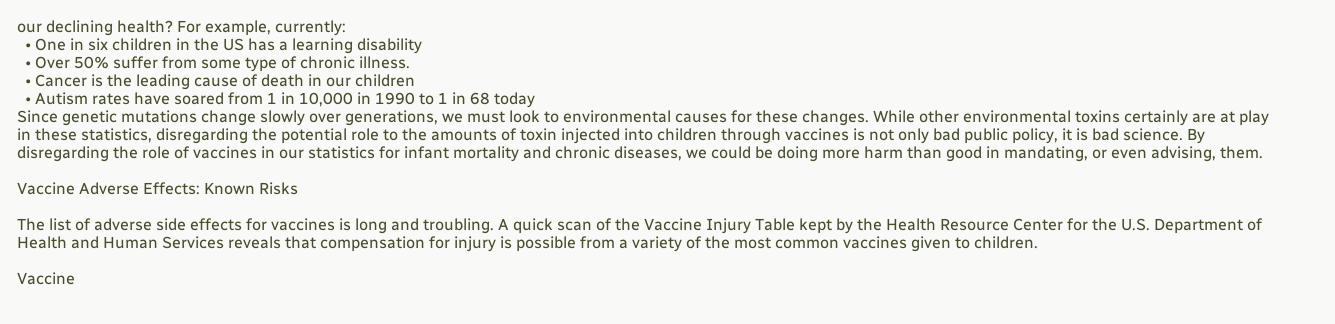our declining health? For example, currently:
  • One in six children in the US has a learning disability
  • Over 50% suffer from some type of chronic illness.
  • Cancer is the leading cause of death in our children
  • Autism rates have soared from 1 in 10,000 in 1990 to 1 in 68 today
Since genetic mutations change slowly over generations, we must look to environmental causes for these changes. While other environmental toxins certainly are at play in these statistics, disregarding the potential role to the amounts of toxin injected into children through vaccines is not only bad public policy, it is bad science. By disregarding the role of vaccines in our statistics for infant mortality and chronic diseases, we could be doing more harm than good in mandating, or even advising, them.

Vaccine Adverse Effects: Known Risks

The list of adverse side effects for vaccines is long and troubling. A quick scan of the Vaccine Injury Table kept by the Health Resource Center for the U.S. Department of Health and Human Services reveals that compensation for injury is possible from a variety of the most common vaccines given to children.

Vaccine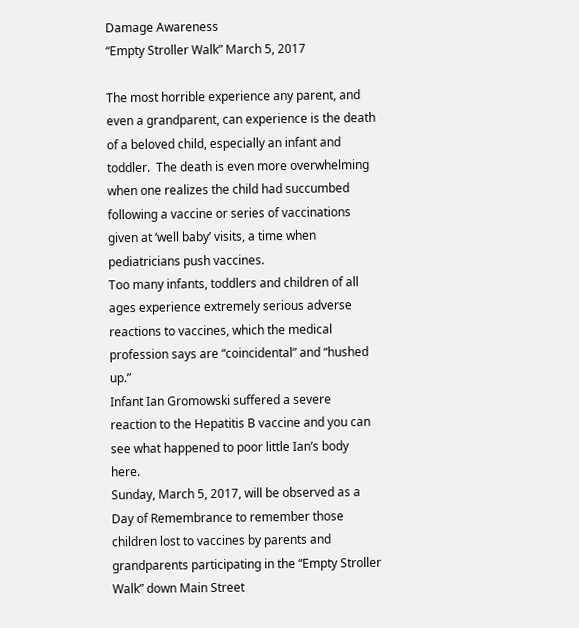Damage Awareness
“Empty Stroller Walk” March 5, 2017

The most horrible experience any parent, and even a grandparent, can experience is the death of a beloved child, especially an infant and toddler.  The death is even more overwhelming when one realizes the child had succumbed following a vaccine or series of vaccinations given at ‘well baby’ visits, a time when pediatricians push vaccines.
Too many infants, toddlers and children of all ages experience extremely serious adverse reactions to vaccines, which the medical profession says are “coincidental” and “hushed up.”
Infant Ian Gromowski suffered a severe reaction to the Hepatitis B vaccine and you can see what happened to poor little Ian’s body here.
Sunday, March 5, 2017, will be observed as a Day of Remembrance to remember those children lost to vaccines by parents and grandparents participating in the “Empty Stroller Walk” down Main Street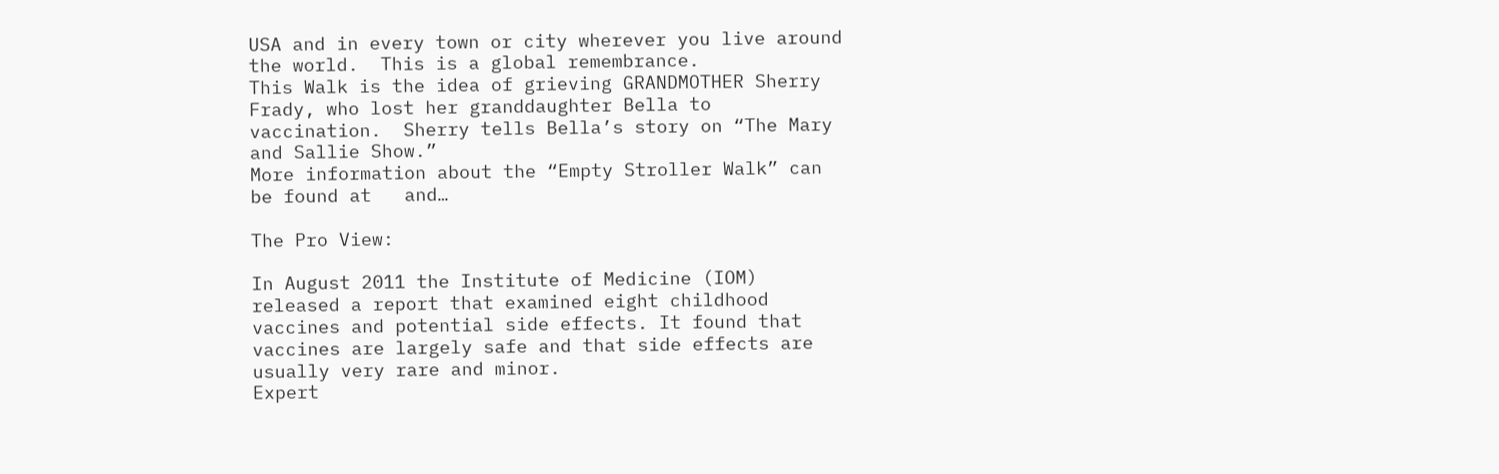USA and in every town or city wherever you live around the world.  This is a global remembrance.
This Walk is the idea of grieving GRANDMOTHER Sherry Frady, who lost her granddaughter Bella to vaccination.  Sherry tells Bella’s story on “The Mary and Sallie Show.”
More information about the “Empty Stroller Walk” can be found at   and…

The Pro View:

In August 2011 the Institute of Medicine (IOM) released a report that examined eight childhood vaccines and potential side effects. It found that vaccines are largely safe and that side effects are usually very rare and minor.
Expert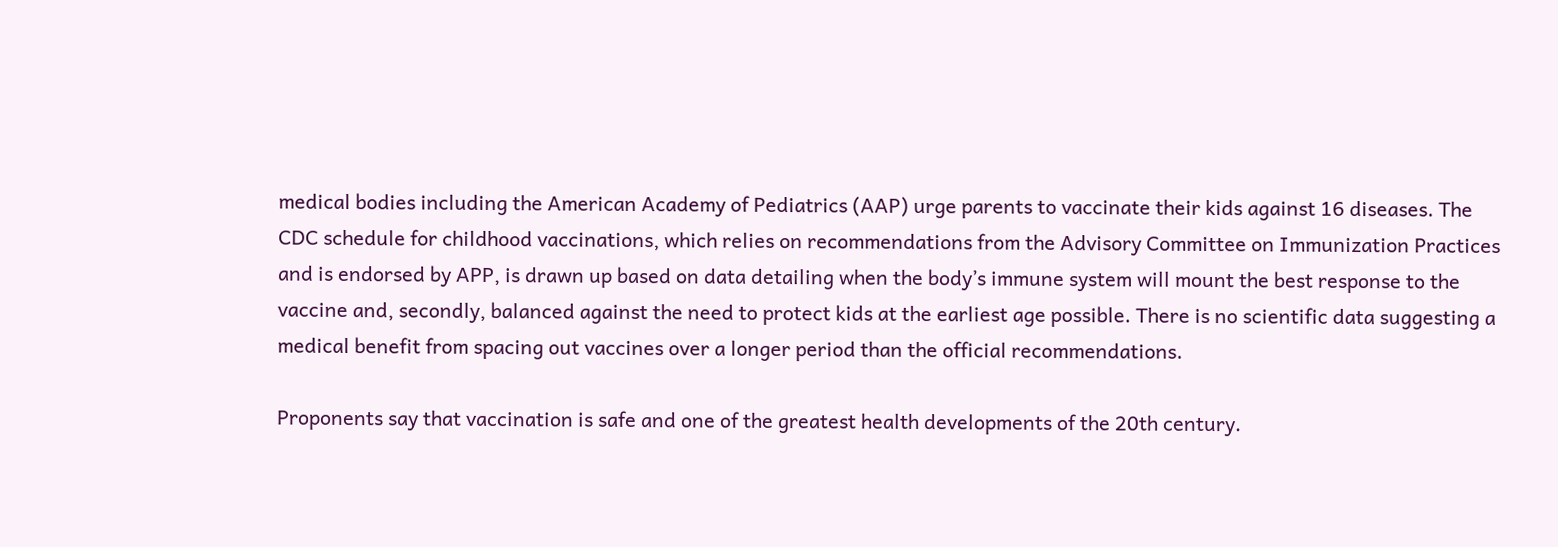medical bodies including the American Academy of Pediatrics (AAP) urge parents to vaccinate their kids against 16 diseases. The CDC schedule for childhood vaccinations, which relies on recommendations from the Advisory Committee on Immunization Practices and is endorsed by APP, is drawn up based on data detailing when the body’s immune system will mount the best response to the vaccine and, secondly, balanced against the need to protect kids at the earliest age possible. There is no scientific data suggesting a medical benefit from spacing out vaccines over a longer period than the official recommendations.

Proponents say that vaccination is safe and one of the greatest health developments of the 20th century.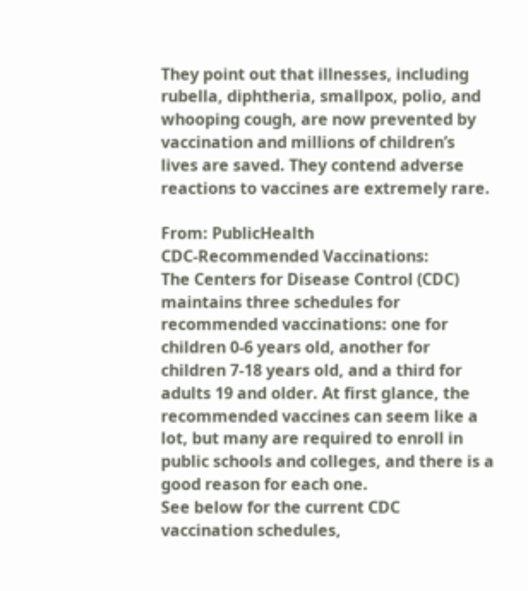They point out that illnesses, including rubella, diphtheria, smallpox, polio, and whooping cough, are now prevented by vaccination and millions of children’s lives are saved. They contend adverse reactions to vaccines are extremely rare.

From: PublicHealth
CDC-Recommended Vaccinations:
The Centers for Disease Control (CDC) maintains three schedules for recommended vaccinations: one for children 0-6 years old, another for children 7-18 years old, and a third for adults 19 and older. At first glance, the recommended vaccines can seem like a lot, but many are required to enroll in public schools and colleges, and there is a good reason for each one.
See below for the current CDC vaccination schedules,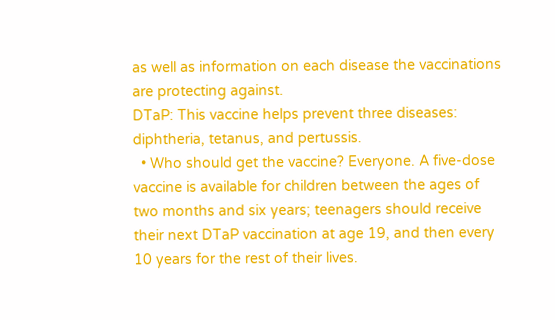as well as information on each disease the vaccinations are protecting against.
DTaP: This vaccine helps prevent three diseases: diphtheria, tetanus, and pertussis.
  • Who should get the vaccine? Everyone. A five-dose vaccine is available for children between the ages of two months and six years; teenagers should receive their next DTaP vaccination at age 19, and then every 10 years for the rest of their lives.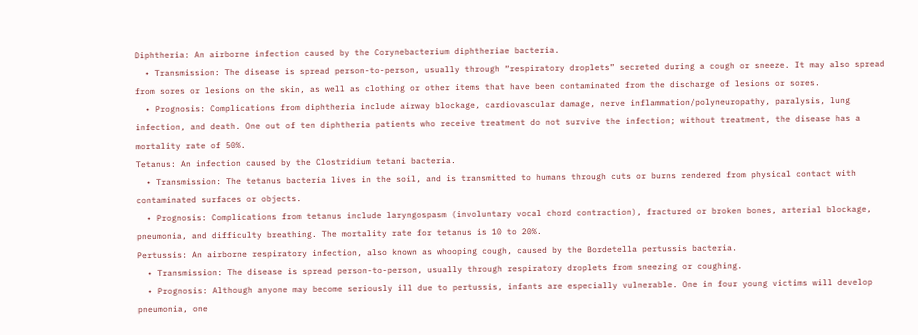Diphtheria: An airborne infection caused by the Corynebacterium diphtheriae bacteria.
  • Transmission: The disease is spread person-to-person, usually through “respiratory droplets” secreted during a cough or sneeze. It may also spread from sores or lesions on the skin, as well as clothing or other items that have been contaminated from the discharge of lesions or sores.
  • Prognosis: Complications from diphtheria include airway blockage, cardiovascular damage, nerve inflammation/polyneuropathy, paralysis, lung infection, and death. One out of ten diphtheria patients who receive treatment do not survive the infection; without treatment, the disease has a mortality rate of 50%.
Tetanus: An infection caused by the Clostridium tetani bacteria.
  • Transmission: The tetanus bacteria lives in the soil, and is transmitted to humans through cuts or burns rendered from physical contact with contaminated surfaces or objects.
  • Prognosis: Complications from tetanus include laryngospasm (involuntary vocal chord contraction), fractured or broken bones, arterial blockage, pneumonia, and difficulty breathing. The mortality rate for tetanus is 10 to 20%.
Pertussis: An airborne respiratory infection, also known as whooping cough, caused by the Bordetella pertussis bacteria.
  • Transmission: The disease is spread person-to-person, usually through respiratory droplets from sneezing or coughing.
  • Prognosis: Although anyone may become seriously ill due to pertussis, infants are especially vulnerable. One in four young victims will develop pneumonia, one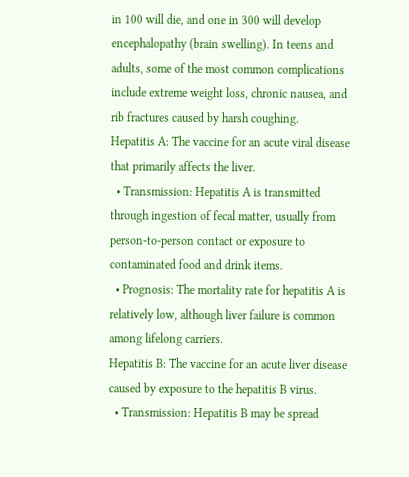in 100 will die, and one in 300 will develop encephalopathy (brain swelling). In teens and adults, some of the most common complications include extreme weight loss, chronic nausea, and rib fractures caused by harsh coughing.
Hepatitis A: The vaccine for an acute viral disease that primarily affects the liver.
  • Transmission: Hepatitis A is transmitted through ingestion of fecal matter, usually from person-to-person contact or exposure to contaminated food and drink items.
  • Prognosis: The mortality rate for hepatitis A is relatively low, although liver failure is common among lifelong carriers.
Hepatitis B: The vaccine for an acute liver disease caused by exposure to the hepatitis B virus.
  • Transmission: Hepatitis B may be spread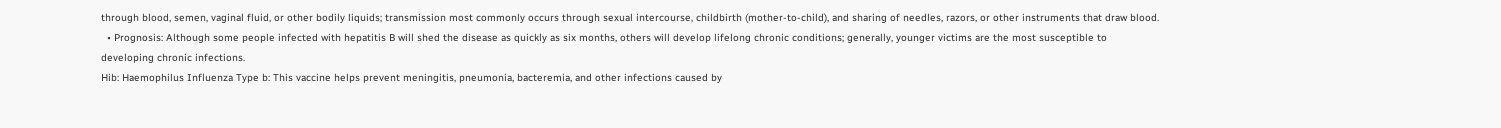through blood, semen, vaginal fluid, or other bodily liquids; transmission most commonly occurs through sexual intercourse, childbirth (mother-to-child), and sharing of needles, razors, or other instruments that draw blood.
  • Prognosis: Although some people infected with hepatitis B will shed the disease as quickly as six months, others will develop lifelong chronic conditions; generally, younger victims are the most susceptible to developing chronic infections.
Hib: Haemophilus Influenza Type b: This vaccine helps prevent meningitis, pneumonia, bacteremia, and other infections caused by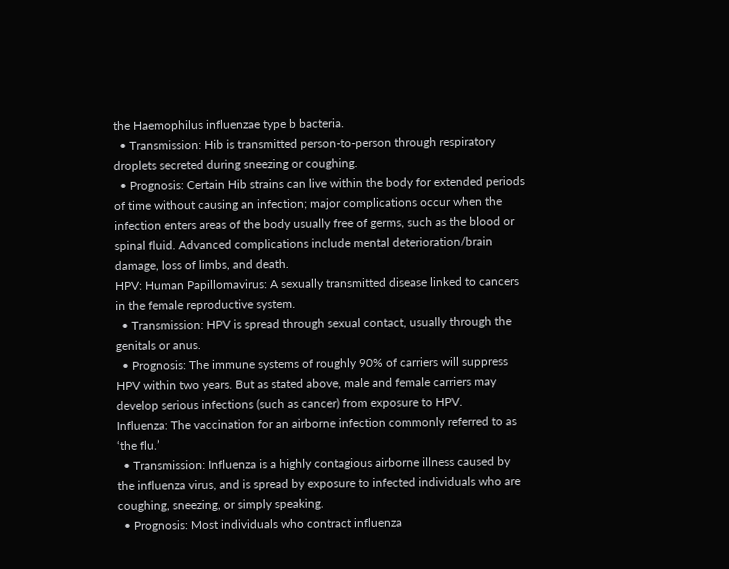the Haemophilus influenzae type b bacteria.
  • Transmission: Hib is transmitted person-to-person through respiratory droplets secreted during sneezing or coughing.
  • Prognosis: Certain Hib strains can live within the body for extended periods of time without causing an infection; major complications occur when the infection enters areas of the body usually free of germs, such as the blood or spinal fluid. Advanced complications include mental deterioration/brain damage, loss of limbs, and death.
HPV: Human Papillomavirus: A sexually transmitted disease linked to cancers in the female reproductive system.
  • Transmission: HPV is spread through sexual contact, usually through the genitals or anus.
  • Prognosis: The immune systems of roughly 90% of carriers will suppress HPV within two years. But as stated above, male and female carriers may develop serious infections (such as cancer) from exposure to HPV.
Influenza: The vaccination for an airborne infection commonly referred to as ‘the flu.’
  • Transmission: Influenza is a highly contagious airborne illness caused by the influenza virus, and is spread by exposure to infected individuals who are coughing, sneezing, or simply speaking.
  • Prognosis: Most individuals who contract influenza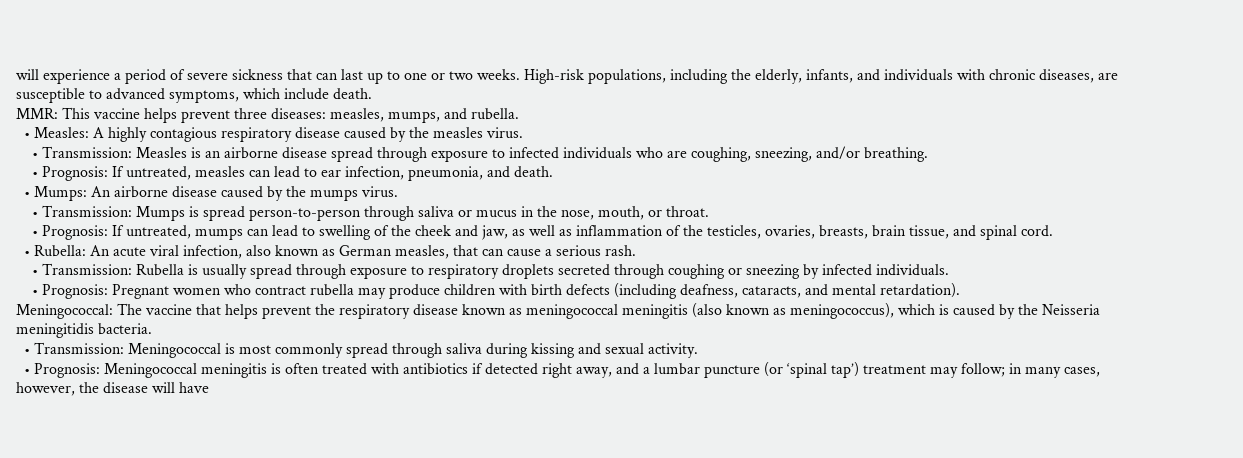will experience a period of severe sickness that can last up to one or two weeks. High-risk populations, including the elderly, infants, and individuals with chronic diseases, are susceptible to advanced symptoms, which include death.
MMR: This vaccine helps prevent three diseases: measles, mumps, and rubella.
  • Measles: A highly contagious respiratory disease caused by the measles virus.
    • Transmission: Measles is an airborne disease spread through exposure to infected individuals who are coughing, sneezing, and/or breathing.
    • Prognosis: If untreated, measles can lead to ear infection, pneumonia, and death.
  • Mumps: An airborne disease caused by the mumps virus.
    • Transmission: Mumps is spread person-to-person through saliva or mucus in the nose, mouth, or throat.
    • Prognosis: If untreated, mumps can lead to swelling of the cheek and jaw, as well as inflammation of the testicles, ovaries, breasts, brain tissue, and spinal cord.
  • Rubella: An acute viral infection, also known as German measles, that can cause a serious rash.
    • Transmission: Rubella is usually spread through exposure to respiratory droplets secreted through coughing or sneezing by infected individuals.
    • Prognosis: Pregnant women who contract rubella may produce children with birth defects (including deafness, cataracts, and mental retardation).
Meningococcal: The vaccine that helps prevent the respiratory disease known as meningococcal meningitis (also known as meningococcus), which is caused by the Neisseria meningitidis bacteria.
  • Transmission: Meningococcal is most commonly spread through saliva during kissing and sexual activity.
  • Prognosis: Meningococcal meningitis is often treated with antibiotics if detected right away, and a lumbar puncture (or ‘spinal tap’) treatment may follow; in many cases, however, the disease will have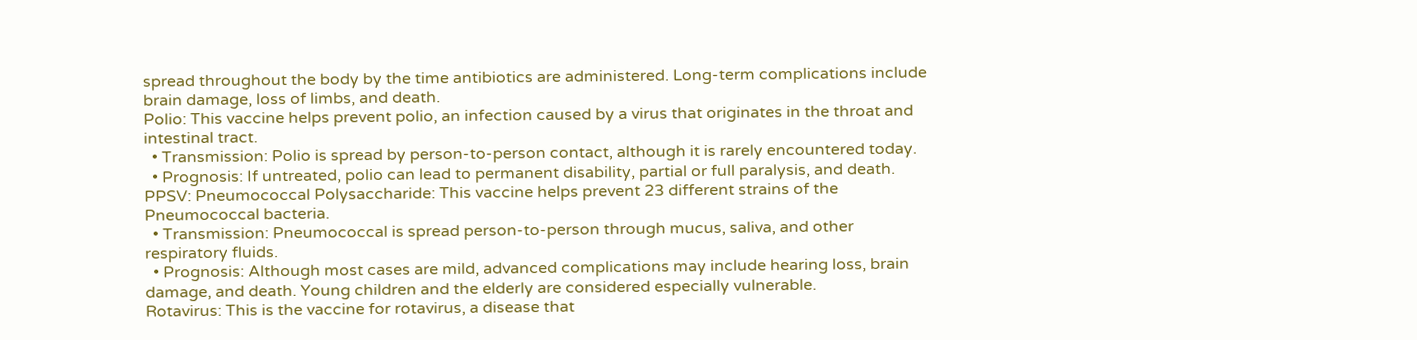spread throughout the body by the time antibiotics are administered. Long-term complications include brain damage, loss of limbs, and death.
Polio: This vaccine helps prevent polio, an infection caused by a virus that originates in the throat and intestinal tract.
  • Transmission: Polio is spread by person-to-person contact, although it is rarely encountered today.
  • Prognosis: If untreated, polio can lead to permanent disability, partial or full paralysis, and death.
PPSV: Pneumococcal Polysaccharide: This vaccine helps prevent 23 different strains of the Pneumococcal bacteria.
  • Transmission: Pneumococcal is spread person-to-person through mucus, saliva, and other respiratory fluids.
  • Prognosis: Although most cases are mild, advanced complications may include hearing loss, brain damage, and death. Young children and the elderly are considered especially vulnerable.
Rotavirus: This is the vaccine for rotavirus, a disease that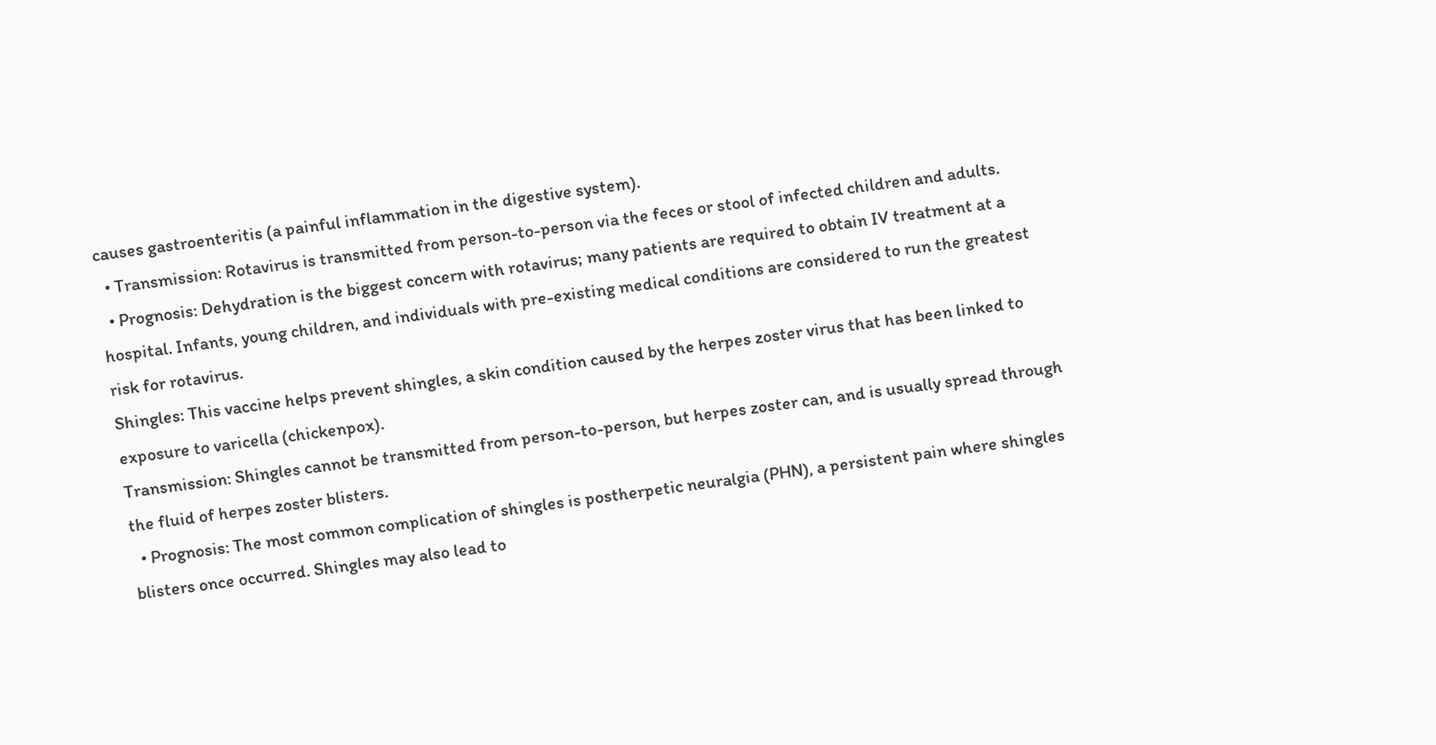causes gastroenteritis (a painful inflammation in the digestive system).
  • Transmission: Rotavirus is transmitted from person-to-person via the feces or stool of infected children and adults.
  • Prognosis: Dehydration is the biggest concern with rotavirus; many patients are required to obtain IV treatment at a hospital. Infants, young children, and individuals with pre-existing medical conditions are considered to run the greatest risk for rotavirus.
Shingles: This vaccine helps prevent shingles, a skin condition caused by the herpes zoster virus that has been linked to exposure to varicella (chickenpox).
Transmission: Shingles cannot be transmitted from person-to-person, but herpes zoster can, and is usually spread through the fluid of herpes zoster blisters.
  • Prognosis: The most common complication of shingles is postherpetic neuralgia (PHN), a persistent pain where shingles blisters once occurred. Shingles may also lead to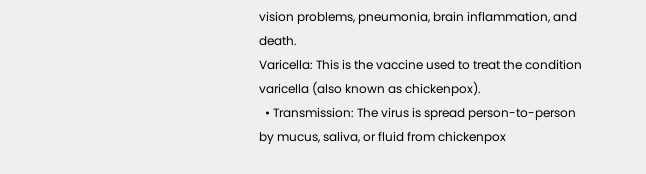vision problems, pneumonia, brain inflammation, and death.
Varicella: This is the vaccine used to treat the condition varicella (also known as chickenpox).
  • Transmission: The virus is spread person-to-person by mucus, saliva, or fluid from chickenpox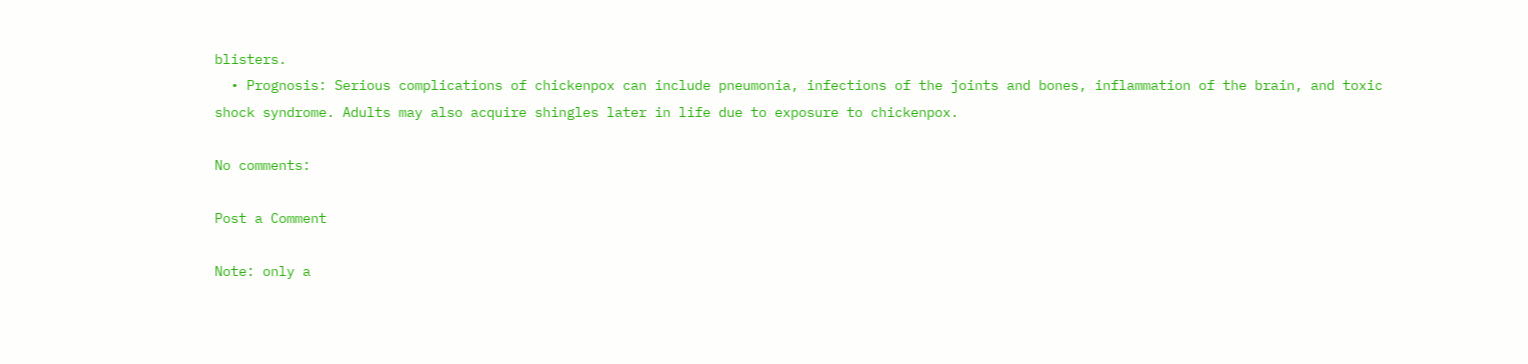blisters.
  • Prognosis: Serious complications of chickenpox can include pneumonia, infections of the joints and bones, inflammation of the brain, and toxic shock syndrome. Adults may also acquire shingles later in life due to exposure to chickenpox.

No comments:

Post a Comment

Note: only a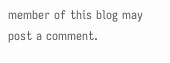member of this blog may post a comment.